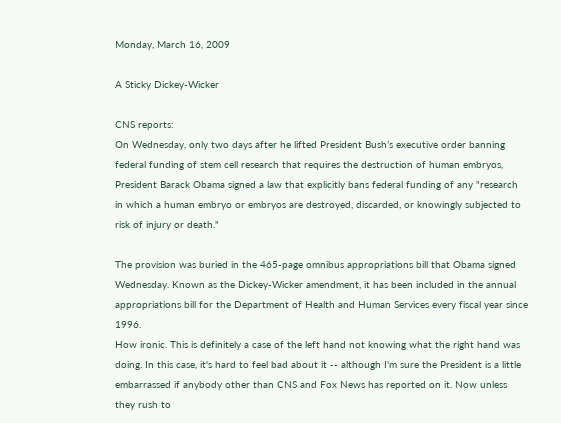Monday, March 16, 2009

A Sticky Dickey-Wicker

CNS reports:
On Wednesday, only two days after he lifted President Bush’s executive order banning federal funding of stem cell research that requires the destruction of human embryos, President Barack Obama signed a law that explicitly bans federal funding of any "research in which a human embryo or embryos are destroyed, discarded, or knowingly subjected to risk of injury or death."

The provision was buried in the 465-page omnibus appropriations bill that Obama signed Wednesday. Known as the Dickey-Wicker amendment, it has been included in the annual appropriations bill for the Department of Health and Human Services every fiscal year since 1996.
How ironic. This is definitely a case of the left hand not knowing what the right hand was doing. In this case, it's hard to feel bad about it -- although I'm sure the President is a little embarrassed if anybody other than CNS and Fox News has reported on it. Now unless they rush to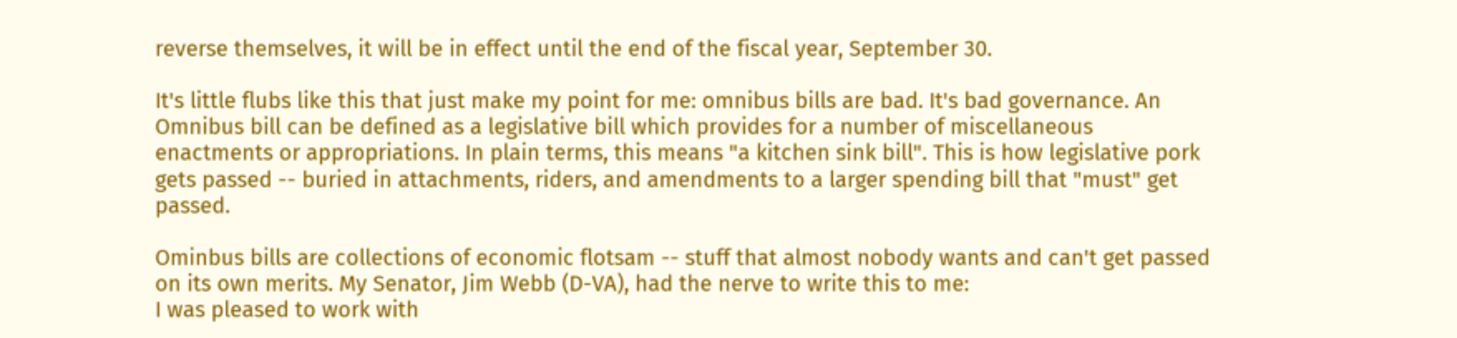reverse themselves, it will be in effect until the end of the fiscal year, September 30.

It's little flubs like this that just make my point for me: omnibus bills are bad. It's bad governance. An Omnibus bill can be defined as a legislative bill which provides for a number of miscellaneous enactments or appropriations. In plain terms, this means "a kitchen sink bill". This is how legislative pork gets passed -- buried in attachments, riders, and amendments to a larger spending bill that "must" get passed.

Ominbus bills are collections of economic flotsam -- stuff that almost nobody wants and can't get passed on its own merits. My Senator, Jim Webb (D-VA), had the nerve to write this to me:
I was pleased to work with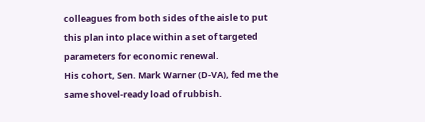colleagues from both sides of the aisle to put this plan into place within a set of targeted parameters for economic renewal.
His cohort, Sen. Mark Warner (D-VA), fed me the same shovel-ready load of rubbish.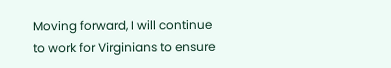Moving forward, I will continue to work for Virginians to ensure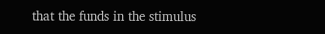that the funds in the stimulus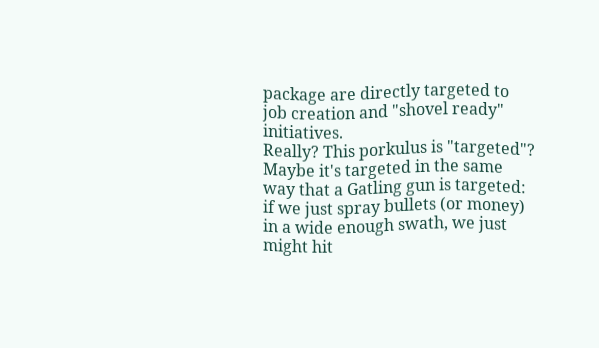package are directly targeted to job creation and "shovel ready" initiatives.
Really? This porkulus is "targeted"? Maybe it's targeted in the same way that a Gatling gun is targeted: if we just spray bullets (or money) in a wide enough swath, we just might hit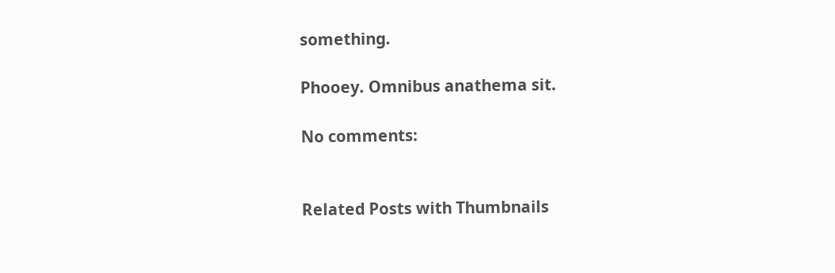something.

Phooey. Omnibus anathema sit.

No comments:


Related Posts with Thumbnails